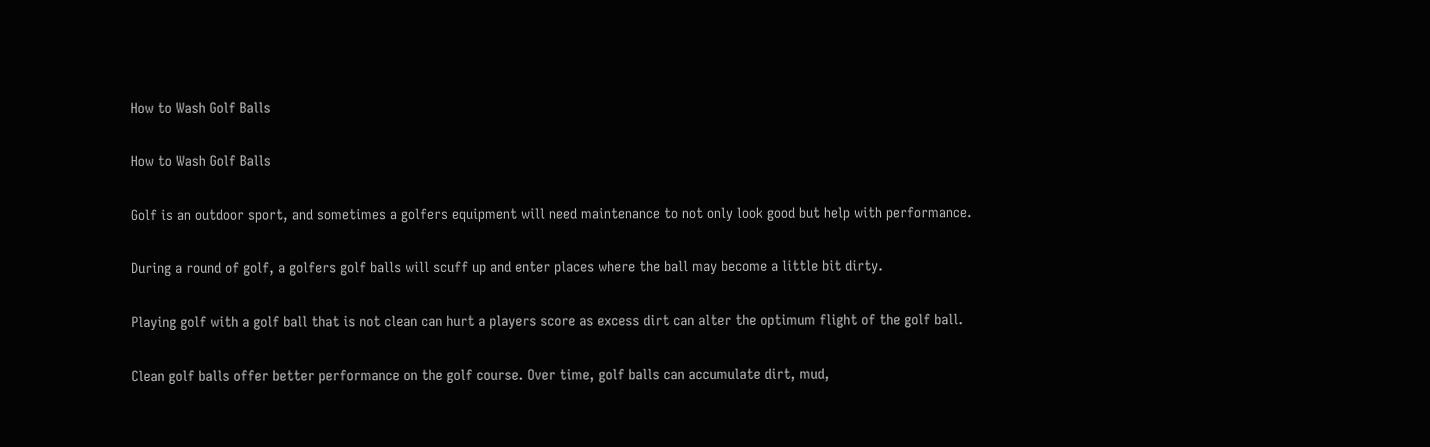How to Wash Golf Balls

How to Wash Golf Balls

Golf is an outdoor sport, and sometimes a golfers equipment will need maintenance to not only look good but help with performance.

During a round of golf, a golfers golf balls will scuff up and enter places where the ball may become a little bit dirty.

Playing golf with a golf ball that is not clean can hurt a players score as excess dirt can alter the optimum flight of the golf ball.

Clean golf balls offer better performance on the golf course. Over time, golf balls can accumulate dirt, mud,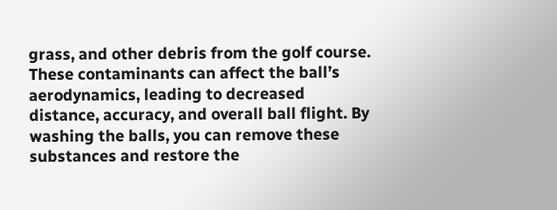grass, and other debris from the golf course. These contaminants can affect the ball’s aerodynamics, leading to decreased distance, accuracy, and overall ball flight. By washing the balls, you can remove these substances and restore the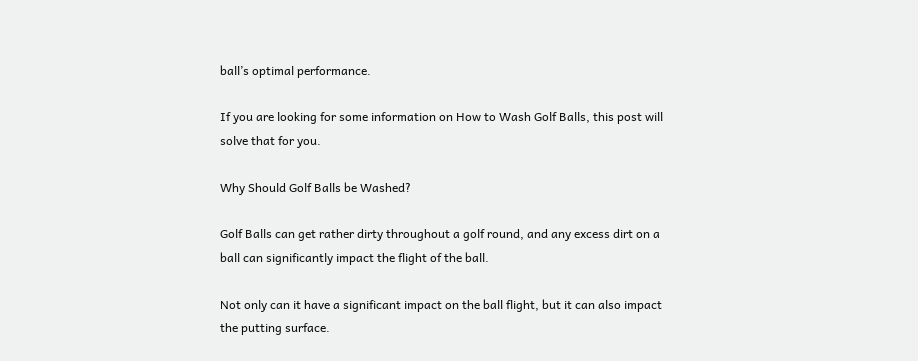ball’s optimal performance.

If you are looking for some information on How to Wash Golf Balls, this post will solve that for you.

Why Should Golf Balls be Washed?

Golf Balls can get rather dirty throughout a golf round, and any excess dirt on a ball can significantly impact the flight of the ball.

Not only can it have a significant impact on the ball flight, but it can also impact the putting surface.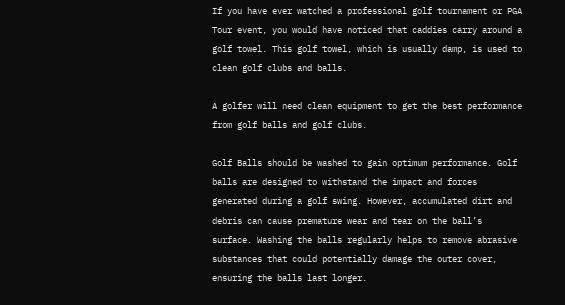If you have ever watched a professional golf tournament or PGA Tour event, you would have noticed that caddies carry around a golf towel. This golf towel, which is usually damp, is used to clean golf clubs and balls.

A golfer will need clean equipment to get the best performance from golf balls and golf clubs.

Golf Balls should be washed to gain optimum performance. Golf balls are designed to withstand the impact and forces generated during a golf swing. However, accumulated dirt and debris can cause premature wear and tear on the ball’s surface. Washing the balls regularly helps to remove abrasive substances that could potentially damage the outer cover, ensuring the balls last longer.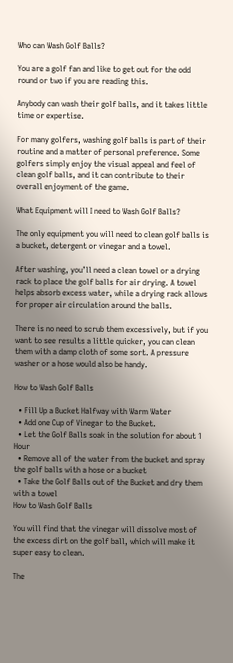Who can Wash Golf Balls?

You are a golf fan and like to get out for the odd round or two if you are reading this.

Anybody can wash their golf balls, and it takes little time or expertise.

For many golfers, washing golf balls is part of their routine and a matter of personal preference. Some golfers simply enjoy the visual appeal and feel of clean golf balls, and it can contribute to their overall enjoyment of the game.

What Equipment will I need to Wash Golf Balls?

The only equipment you will need to clean golf balls is a bucket, detergent or vinegar and a towel.

After washing, you’ll need a clean towel or a drying rack to place the golf balls for air drying. A towel helps absorb excess water, while a drying rack allows for proper air circulation around the balls.

There is no need to scrub them excessively, but if you want to see results a little quicker, you can clean them with a damp cloth of some sort. A pressure washer or a hose would also be handy.

How to Wash Golf Balls

  • Fill Up a Bucket Halfway with Warm Water
  • Add one Cup of Vinegar to the Bucket.
  • Let the Golf Balls soak in the solution for about 1 Hour
  • Remove all of the water from the bucket and spray the golf balls with a hose or a bucket
  • Take the Golf Balls out of the Bucket and dry them with a towel
How to Wash Golf Balls

You will find that the vinegar will dissolve most of the excess dirt on the golf ball, which will make it super easy to clean.

The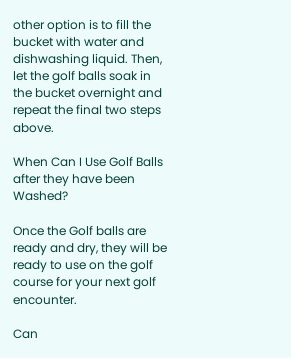other option is to fill the bucket with water and dishwashing liquid. Then, let the golf balls soak in the bucket overnight and repeat the final two steps above.

When Can I Use Golf Balls after they have been Washed?

Once the Golf balls are ready and dry, they will be ready to use on the golf course for your next golf encounter.

Can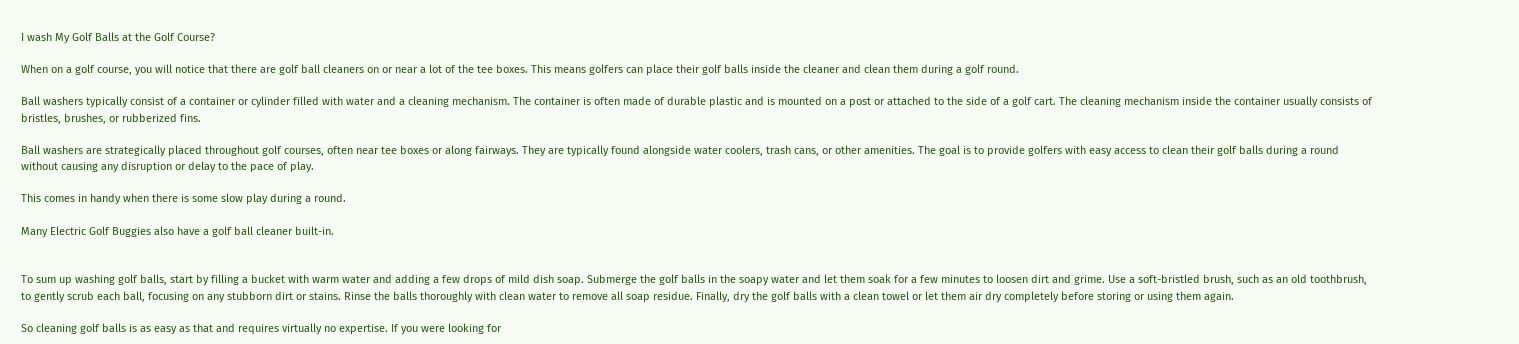I wash My Golf Balls at the Golf Course?

When on a golf course, you will notice that there are golf ball cleaners on or near a lot of the tee boxes. This means golfers can place their golf balls inside the cleaner and clean them during a golf round.

Ball washers typically consist of a container or cylinder filled with water and a cleaning mechanism. The container is often made of durable plastic and is mounted on a post or attached to the side of a golf cart. The cleaning mechanism inside the container usually consists of bristles, brushes, or rubberized fins.

Ball washers are strategically placed throughout golf courses, often near tee boxes or along fairways. They are typically found alongside water coolers, trash cans, or other amenities. The goal is to provide golfers with easy access to clean their golf balls during a round without causing any disruption or delay to the pace of play.

This comes in handy when there is some slow play during a round.

Many Electric Golf Buggies also have a golf ball cleaner built-in.


To sum up washing golf balls, start by filling a bucket with warm water and adding a few drops of mild dish soap. Submerge the golf balls in the soapy water and let them soak for a few minutes to loosen dirt and grime. Use a soft-bristled brush, such as an old toothbrush, to gently scrub each ball, focusing on any stubborn dirt or stains. Rinse the balls thoroughly with clean water to remove all soap residue. Finally, dry the golf balls with a clean towel or let them air dry completely before storing or using them again.

So cleaning golf balls is as easy as that and requires virtually no expertise. If you were looking for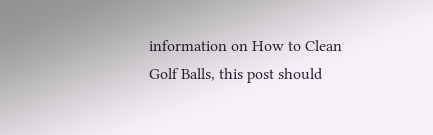information on How to Clean Golf Balls, this post should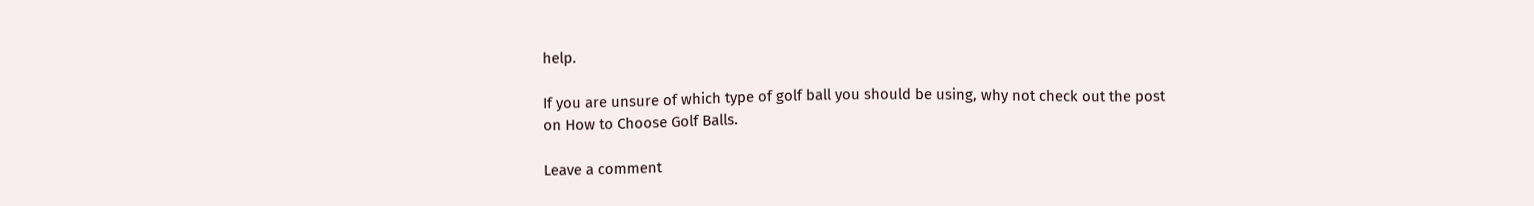help.

If you are unsure of which type of golf ball you should be using, why not check out the post on How to Choose Golf Balls.

Leave a comment